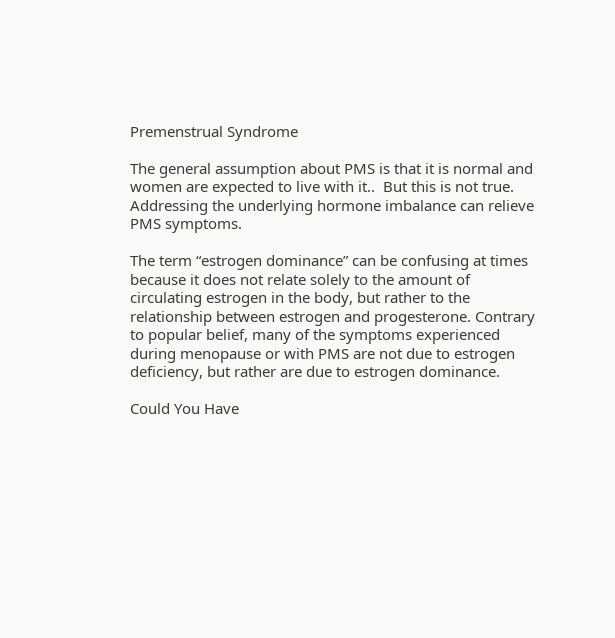Premenstrual Syndrome

The general assumption about PMS is that it is normal and women are expected to live with it..  But this is not true.  Addressing the underlying hormone imbalance can relieve PMS symptoms.

The term “estrogen dominance” can be confusing at times because it does not relate solely to the amount of circulating estrogen in the body, but rather to the relationship between estrogen and progesterone. Contrary to popular belief, many of the symptoms experienced during menopause or with PMS are not due to estrogen deficiency, but rather are due to estrogen dominance.

Could You Have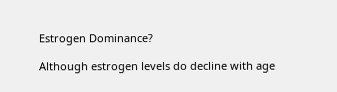Estrogen Dominance?

Although estrogen levels do decline with age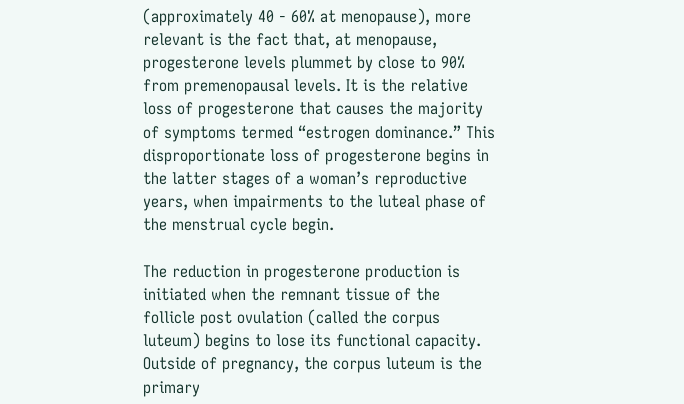(approximately 40 - 60% at menopause), more relevant is the fact that, at menopause, progesterone levels plummet by close to 90% from premenopausal levels. It is the relative loss of progesterone that causes the majority of symptoms termed “estrogen dominance.” This disproportionate loss of progesterone begins in the latter stages of a woman’s reproductive years, when impairments to the luteal phase of the menstrual cycle begin.

The reduction in progesterone production is initiated when the remnant tissue of the follicle post ovulation (called the corpus luteum) begins to lose its functional capacity. Outside of pregnancy, the corpus luteum is the primary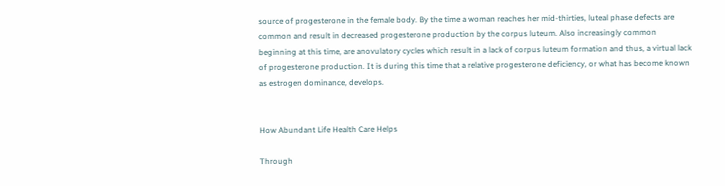source of progesterone in the female body. By the time a woman reaches her mid-thirties, luteal phase defects are common and result in decreased progesterone production by the corpus luteum. Also increasingly common beginning at this time, are anovulatory cycles which result in a lack of corpus luteum formation and thus, a virtual lack of progesterone production. It is during this time that a relative progesterone deficiency, or what has become known as estrogen dominance, develops.


How Abundant Life Health Care Helps

Through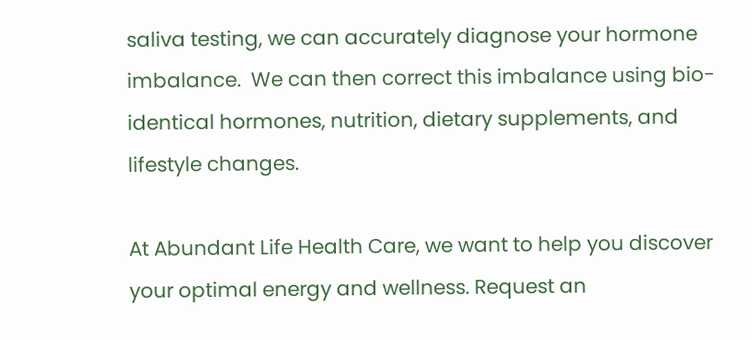saliva testing, we can accurately diagnose your hormone imbalance.  We can then correct this imbalance using bio-identical hormones, nutrition, dietary supplements, and lifestyle changes.

At Abundant Life Health Care, we want to help you discover your optimal energy and wellness. Request an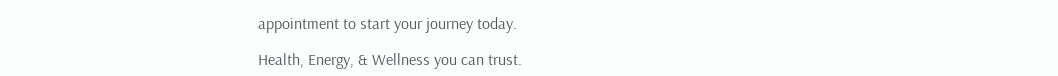appointment to start your journey today.

Health, Energy, & Wellness you can trust.